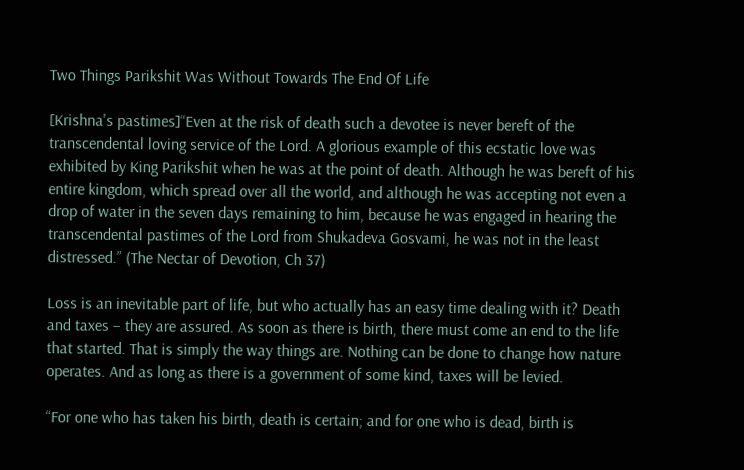Two Things Parikshit Was Without Towards The End Of Life

[Krishna's pastimes]“Even at the risk of death such a devotee is never bereft of the transcendental loving service of the Lord. A glorious example of this ecstatic love was exhibited by King Parikshit when he was at the point of death. Although he was bereft of his entire kingdom, which spread over all the world, and although he was accepting not even a drop of water in the seven days remaining to him, because he was engaged in hearing the transcendental pastimes of the Lord from Shukadeva Gosvami, he was not in the least distressed.” (The Nectar of Devotion, Ch 37)

Loss is an inevitable part of life, but who actually has an easy time dealing with it? Death and taxes – they are assured. As soon as there is birth, there must come an end to the life that started. That is simply the way things are. Nothing can be done to change how nature operates. And as long as there is a government of some kind, taxes will be levied.

“For one who has taken his birth, death is certain; and for one who is dead, birth is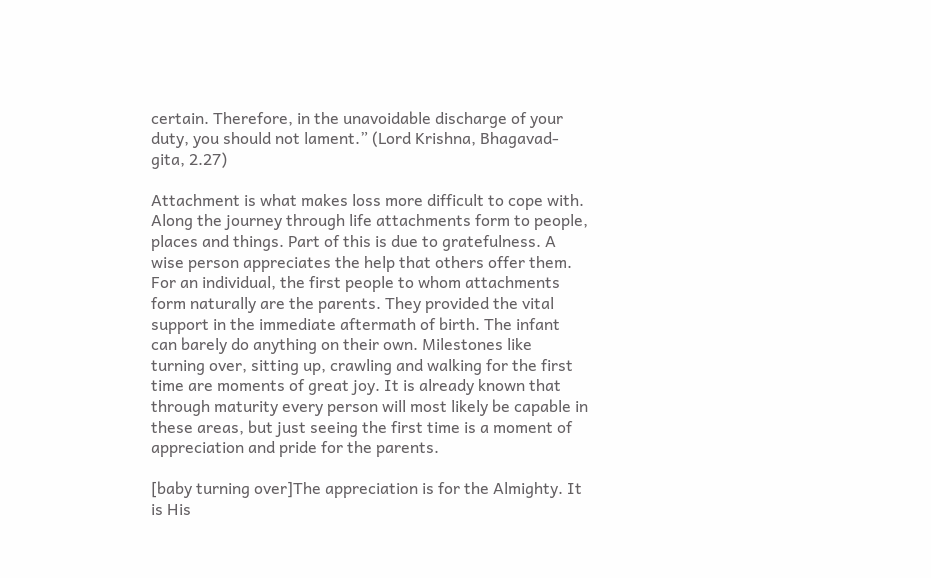certain. Therefore, in the unavoidable discharge of your duty, you should not lament.” (Lord Krishna, Bhagavad-gita, 2.27)

Attachment is what makes loss more difficult to cope with. Along the journey through life attachments form to people, places and things. Part of this is due to gratefulness. A wise person appreciates the help that others offer them. For an individual, the first people to whom attachments form naturally are the parents. They provided the vital support in the immediate aftermath of birth. The infant can barely do anything on their own. Milestones like turning over, sitting up, crawling and walking for the first time are moments of great joy. It is already known that through maturity every person will most likely be capable in these areas, but just seeing the first time is a moment of appreciation and pride for the parents.

[baby turning over]The appreciation is for the Almighty. It is His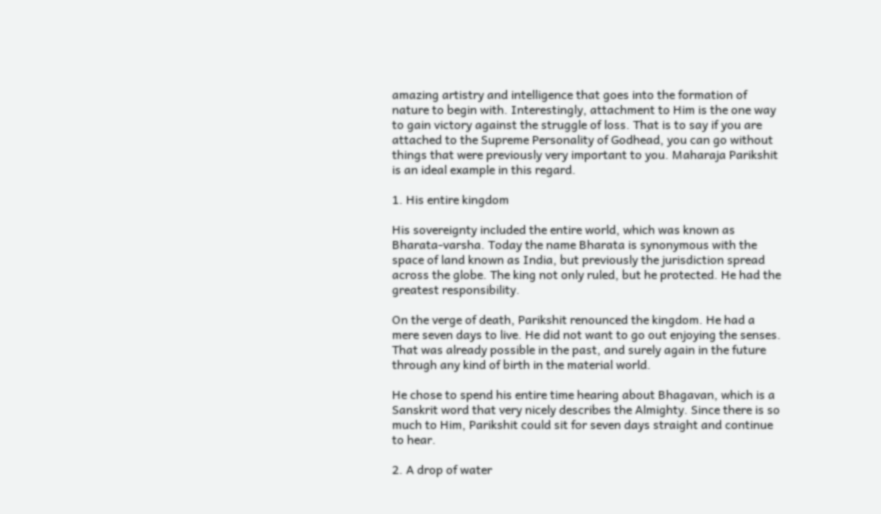amazing artistry and intelligence that goes into the formation of nature to begin with. Interestingly, attachment to Him is the one way to gain victory against the struggle of loss. That is to say if you are attached to the Supreme Personality of Godhead, you can go without things that were previously very important to you. Maharaja Parikshit is an ideal example in this regard.

1. His entire kingdom

His sovereignty included the entire world, which was known as Bharata-varsha. Today the name Bharata is synonymous with the space of land known as India, but previously the jurisdiction spread across the globe. The king not only ruled, but he protected. He had the greatest responsibility.

On the verge of death, Parikshit renounced the kingdom. He had a mere seven days to live. He did not want to go out enjoying the senses. That was already possible in the past, and surely again in the future through any kind of birth in the material world.

He chose to spend his entire time hearing about Bhagavan, which is a Sanskrit word that very nicely describes the Almighty. Since there is so much to Him, Parikshit could sit for seven days straight and continue to hear.

2. A drop of water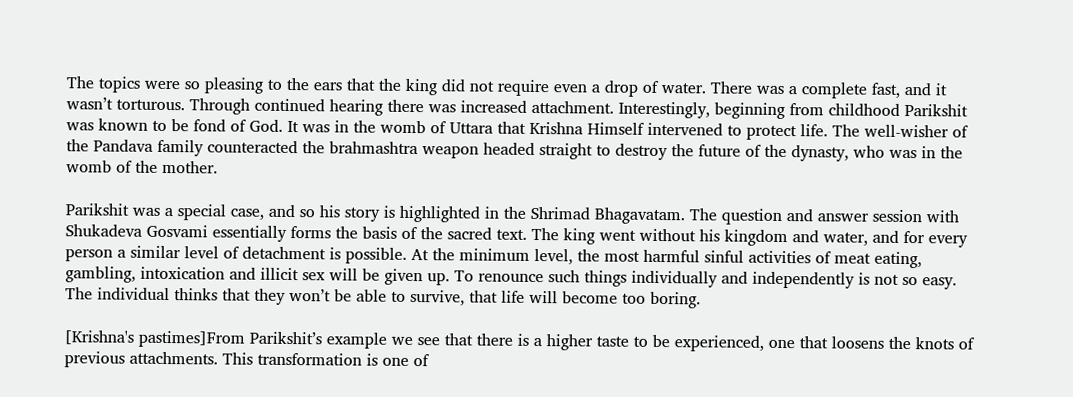The topics were so pleasing to the ears that the king did not require even a drop of water. There was a complete fast, and it wasn’t torturous. Through continued hearing there was increased attachment. Interestingly, beginning from childhood Parikshit was known to be fond of God. It was in the womb of Uttara that Krishna Himself intervened to protect life. The well-wisher of the Pandava family counteracted the brahmashtra weapon headed straight to destroy the future of the dynasty, who was in the womb of the mother.

Parikshit was a special case, and so his story is highlighted in the Shrimad Bhagavatam. The question and answer session with Shukadeva Gosvami essentially forms the basis of the sacred text. The king went without his kingdom and water, and for every person a similar level of detachment is possible. At the minimum level, the most harmful sinful activities of meat eating, gambling, intoxication and illicit sex will be given up. To renounce such things individually and independently is not so easy. The individual thinks that they won’t be able to survive, that life will become too boring.

[Krishna's pastimes]From Parikshit’s example we see that there is a higher taste to be experienced, one that loosens the knots of previous attachments. This transformation is one of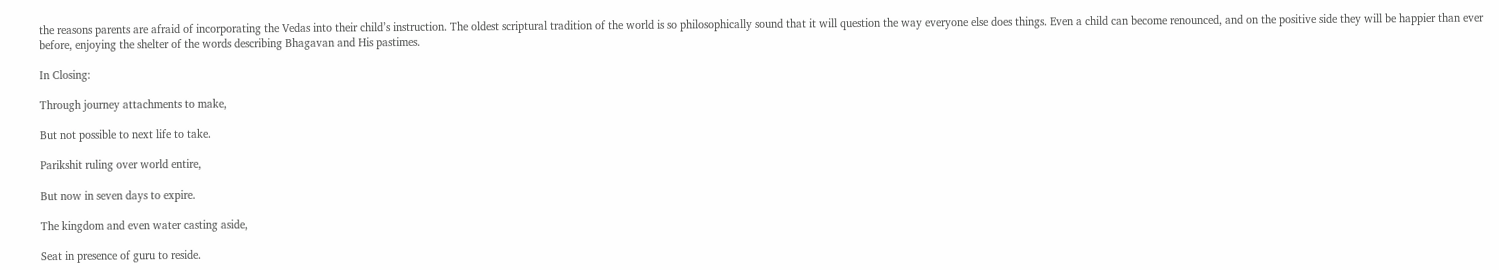the reasons parents are afraid of incorporating the Vedas into their child’s instruction. The oldest scriptural tradition of the world is so philosophically sound that it will question the way everyone else does things. Even a child can become renounced, and on the positive side they will be happier than ever before, enjoying the shelter of the words describing Bhagavan and His pastimes.

In Closing:

Through journey attachments to make,

But not possible to next life to take.

Parikshit ruling over world entire,

But now in seven days to expire.

The kingdom and even water casting aside,

Seat in presence of guru to reside.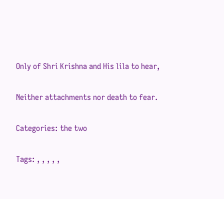Only of Shri Krishna and His lila to hear,

Neither attachments nor death to fear.

Categories: the two

Tags: , , , , ,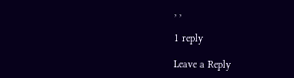, ,

1 reply

Leave a Reply